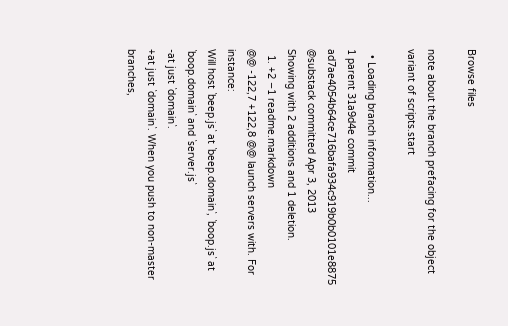Browse files

note about the branch prefacing for the object variant of scripts.start

  • Loading branch information...
1 parent 31a9d4e commit ad7ae4054b64ce716bafa934c919b0b0101e8875 @substack committed Apr 3, 2013
Showing with 2 additions and 1 deletion.
  1. +2 −1 readme.markdown
@@ -122,7 +122,8 @@ launch servers with. For instance:
Will host `beep.js` at `beep.domain`, `boop.js` at `boop.domain` and `server.js`
-at just `domain`.
+at just `domain`. When you push to non-master branches,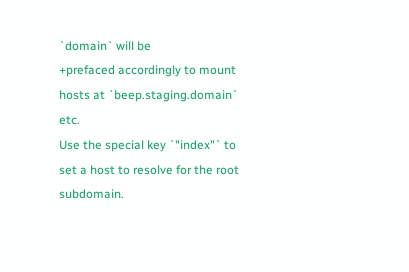`domain` will be
+prefaced accordingly to mount hosts at `beep.staging.domain` etc.
Use the special key `"index"` to set a host to resolve for the root subdomain.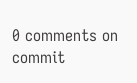0 comments on commit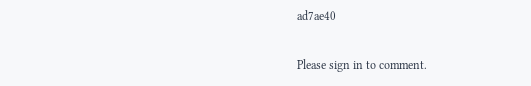ad7ae40

Please sign in to comment.